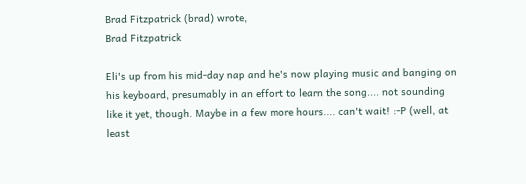Brad Fitzpatrick (brad) wrote,
Brad Fitzpatrick

Eli's up from his mid-day nap and he's now playing music and banging on his keyboard, presumably in an effort to learn the song.... not sounding like it yet, though. Maybe in a few more hours.... can't wait! :-P (well, at least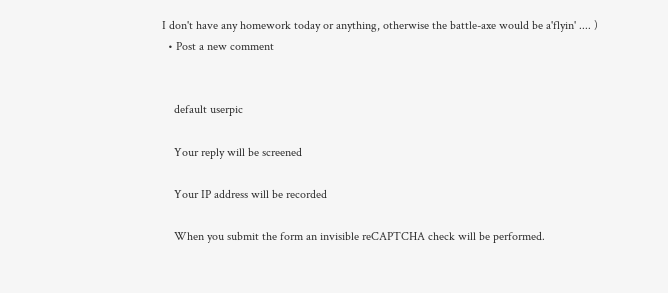I don't have any homework today or anything, otherwise the battle-axe would be a'flyin' .... )
  • Post a new comment


    default userpic

    Your reply will be screened

    Your IP address will be recorded

    When you submit the form an invisible reCAPTCHA check will be performed.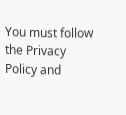You must follow the Privacy Policy and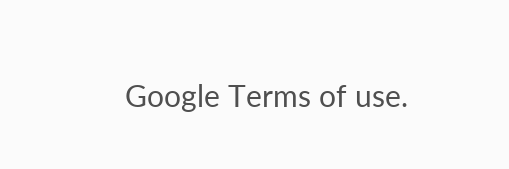Google Terms of use.